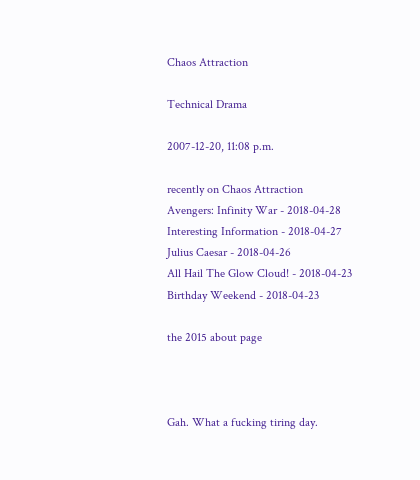Chaos Attraction

Technical Drama

2007-12-20, 11:08 p.m.

recently on Chaos Attraction
Avengers: Infinity War - 2018-04-28
Interesting Information - 2018-04-27
Julius Caesar - 2018-04-26
All Hail The Glow Cloud! - 2018-04-23
Birthday Weekend - 2018-04-23

the 2015 about page



Gah. What a fucking tiring day.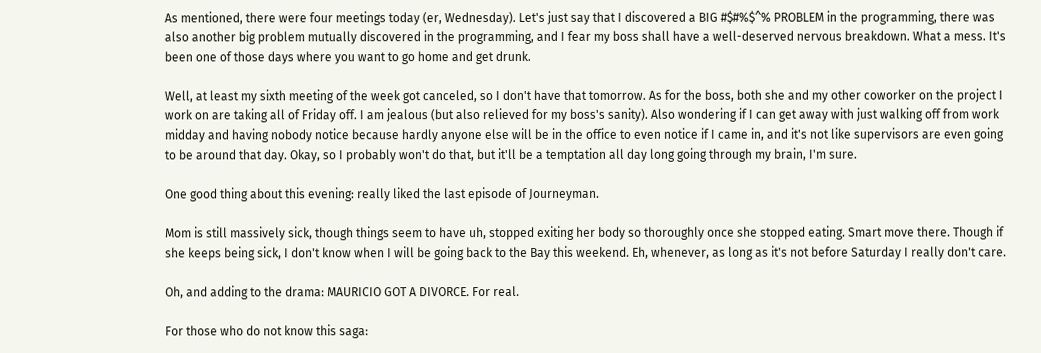As mentioned, there were four meetings today (er, Wednesday). Let's just say that I discovered a BIG #$#%$^% PROBLEM in the programming, there was also another big problem mutually discovered in the programming, and I fear my boss shall have a well-deserved nervous breakdown. What a mess. It's been one of those days where you want to go home and get drunk.

Well, at least my sixth meeting of the week got canceled, so I don't have that tomorrow. As for the boss, both she and my other coworker on the project I work on are taking all of Friday off. I am jealous (but also relieved for my boss's sanity). Also wondering if I can get away with just walking off from work midday and having nobody notice because hardly anyone else will be in the office to even notice if I came in, and it's not like supervisors are even going to be around that day. Okay, so I probably won't do that, but it'll be a temptation all day long going through my brain, I'm sure.

One good thing about this evening: really liked the last episode of Journeyman.

Mom is still massively sick, though things seem to have uh, stopped exiting her body so thoroughly once she stopped eating. Smart move there. Though if she keeps being sick, I don't know when I will be going back to the Bay this weekend. Eh, whenever, as long as it's not before Saturday I really don't care.

Oh, and adding to the drama: MAURICIO GOT A DIVORCE. For real.

For those who do not know this saga: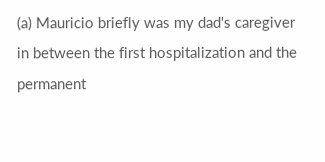(a) Mauricio briefly was my dad's caregiver in between the first hospitalization and the permanent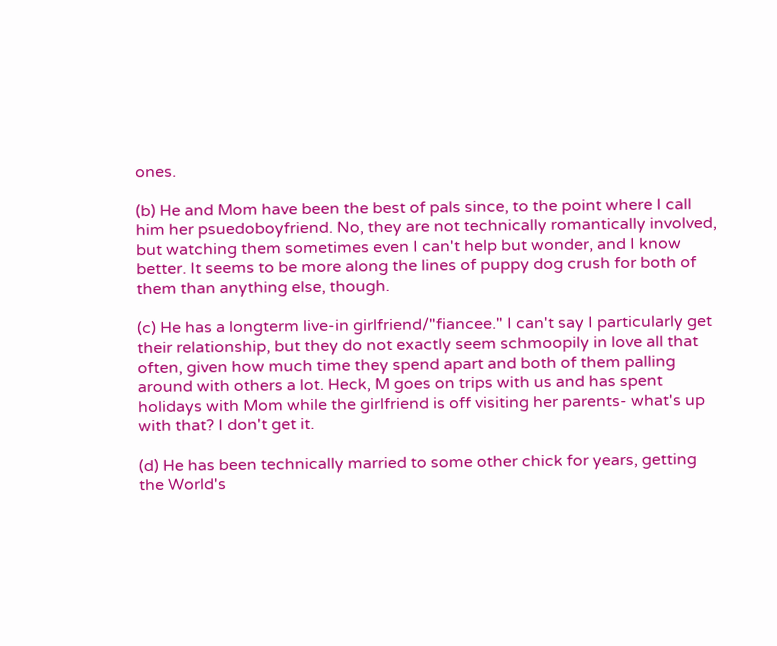ones.

(b) He and Mom have been the best of pals since, to the point where I call him her psuedoboyfriend. No, they are not technically romantically involved, but watching them sometimes even I can't help but wonder, and I know better. It seems to be more along the lines of puppy dog crush for both of them than anything else, though.

(c) He has a longterm live-in girlfriend/"fiancee." I can't say I particularly get their relationship, but they do not exactly seem schmoopily in love all that often, given how much time they spend apart and both of them palling around with others a lot. Heck, M goes on trips with us and has spent holidays with Mom while the girlfriend is off visiting her parents- what's up with that? I don't get it.

(d) He has been technically married to some other chick for years, getting the World's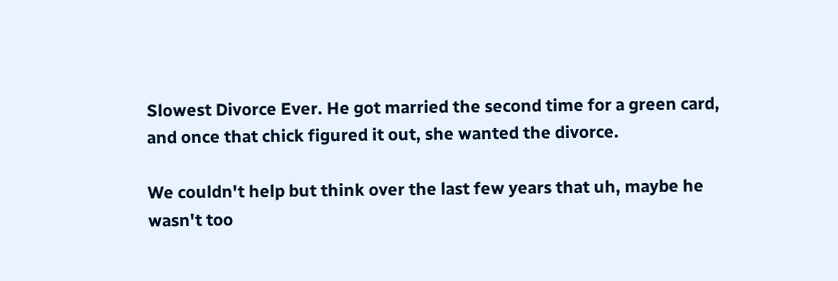Slowest Divorce Ever. He got married the second time for a green card, and once that chick figured it out, she wanted the divorce.

We couldn't help but think over the last few years that uh, maybe he wasn't too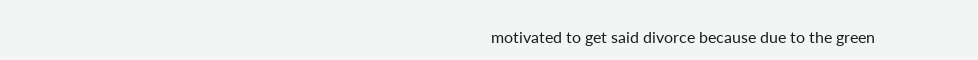motivated to get said divorce because due to the green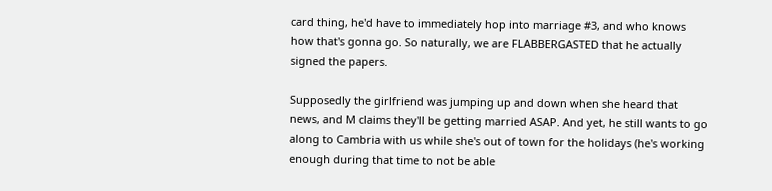card thing, he'd have to immediately hop into marriage #3, and who knows how that's gonna go. So naturally, we are FLABBERGASTED that he actually signed the papers.

Supposedly the girlfriend was jumping up and down when she heard that news, and M claims they'll be getting married ASAP. And yet, he still wants to go along to Cambria with us while she's out of town for the holidays (he's working enough during that time to not be able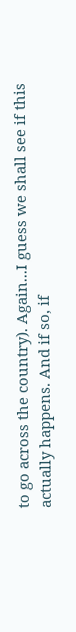to go across the country). Again...I guess we shall see if this actually happens. And if so, if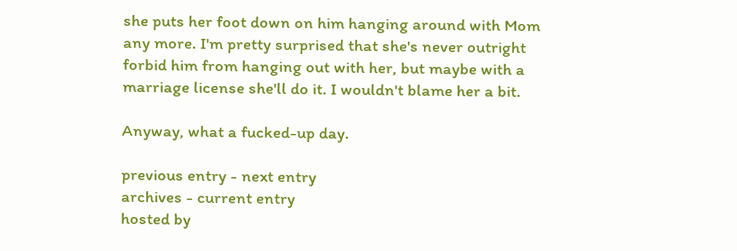she puts her foot down on him hanging around with Mom any more. I'm pretty surprised that she's never outright forbid him from hanging out with her, but maybe with a marriage license she'll do it. I wouldn't blame her a bit.

Anyway, what a fucked-up day.

previous entry - next entry
archives - current entry
hosted by